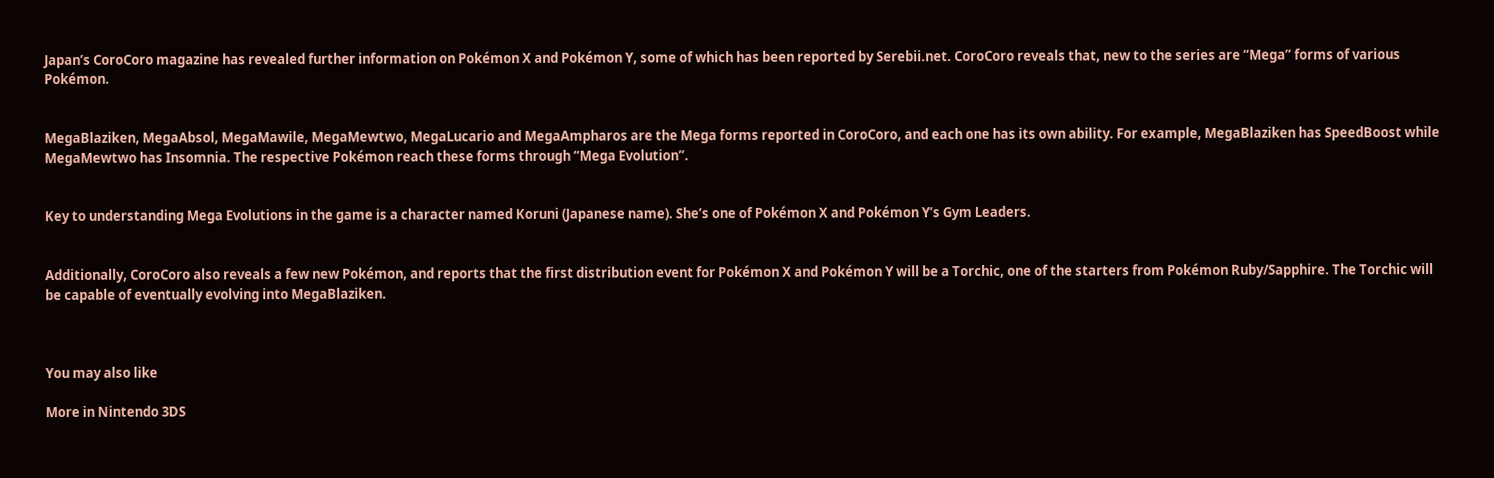Japan’s CoroCoro magazine has revealed further information on Pokémon X and Pokémon Y, some of which has been reported by Serebii.net. CoroCoro reveals that, new to the series are “Mega” forms of various Pokémon.


MegaBlaziken, MegaAbsol, MegaMawile, MegaMewtwo, MegaLucario and MegaAmpharos are the Mega forms reported in CoroCoro, and each one has its own ability. For example, MegaBlaziken has SpeedBoost while MegaMewtwo has Insomnia. The respective Pokémon reach these forms through “Mega Evolution”.


Key to understanding Mega Evolutions in the game is a character named Koruni (Japanese name). She’s one of Pokémon X and Pokémon Y’s Gym Leaders.


Additionally, CoroCoro also reveals a few new Pokémon, and reports that the first distribution event for Pokémon X and Pokémon Y will be a Torchic, one of the starters from Pokémon Ruby/Sapphire. The Torchic will be capable of eventually evolving into MegaBlaziken.



You may also like

More in Nintendo 3DS